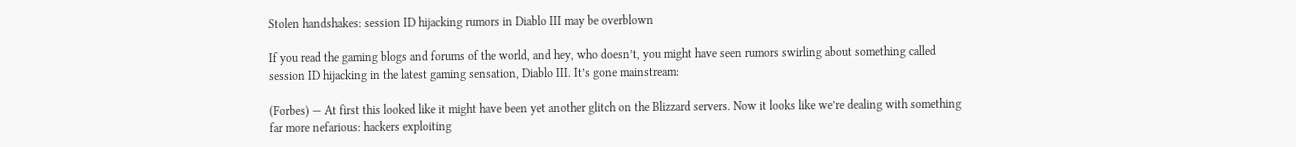Stolen handshakes: session ID hijacking rumors in Diablo III may be overblown

If you read the gaming blogs and forums of the world, and hey, who doesn’t, you might have seen rumors swirling about something called session ID hijacking in the latest gaming sensation, Diablo III. It’s gone mainstream:

(Forbes) — At first this looked like it might have been yet another glitch on the Blizzard servers. Now it looks like we’re dealing with something far more nefarious: hackers exploiting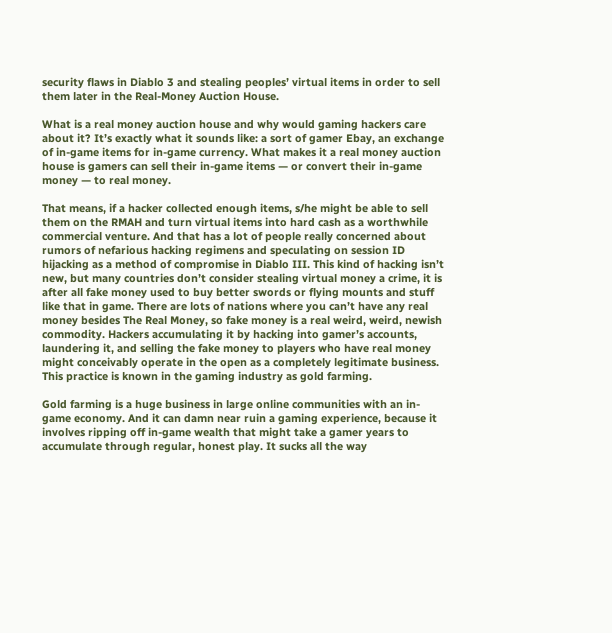security flaws in Diablo 3 and stealing peoples’ virtual items in order to sell them later in the Real-Money Auction House.

What is a real money auction house and why would gaming hackers care about it? It’s exactly what it sounds like: a sort of gamer Ebay, an exchange of in-game items for in-game currency. What makes it a real money auction house is gamers can sell their in-game items — or convert their in-game money — to real money.

That means, if a hacker collected enough items, s/he might be able to sell them on the RMAH and turn virtual items into hard cash as a worthwhile commercial venture. And that has a lot of people really concerned about rumors of nefarious hacking regimens and speculating on session ID hijacking as a method of compromise in Diablo III. This kind of hacking isn’t new, but many countries don’t consider stealing virtual money a crime, it is after all fake money used to buy better swords or flying mounts and stuff like that in game. There are lots of nations where you can’t have any real money besides The Real Money, so fake money is a real weird, weird, newish commodity. Hackers accumulating it by hacking into gamer’s accounts, laundering it, and selling the fake money to players who have real money might conceivably operate in the open as a completely legitimate business. This practice is known in the gaming industry as gold farming.

Gold farming is a huge business in large online communities with an in-game economy. And it can damn near ruin a gaming experience, because it involves ripping off in-game wealth that might take a gamer years to accumulate through regular, honest play. It sucks all the way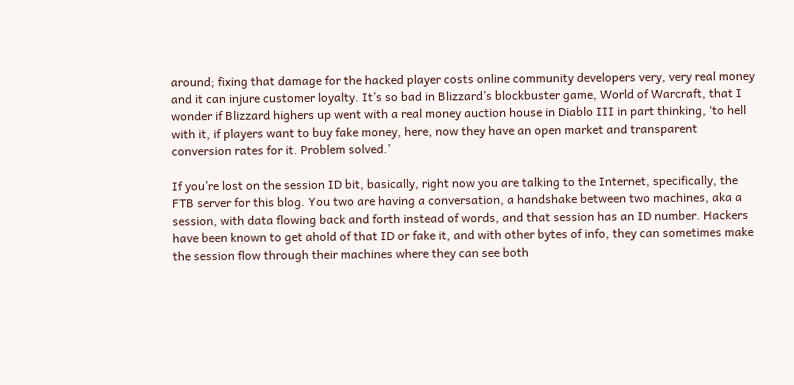around; fixing that damage for the hacked player costs online community developers very, very real money and it can injure customer loyalty. It’s so bad in Blizzard’s blockbuster game, World of Warcraft, that I wonder if Blizzard highers up went with a real money auction house in Diablo III in part thinking, ‘to hell with it, if players want to buy fake money, here, now they have an open market and transparent conversion rates for it. Problem solved.’

If you’re lost on the session ID bit, basically, right now you are talking to the Internet, specifically, the FTB server for this blog. You two are having a conversation, a handshake between two machines, aka a session, with data flowing back and forth instead of words, and that session has an ID number. Hackers have been known to get ahold of that ID or fake it, and with other bytes of info, they can sometimes make the session flow through their machines where they can see both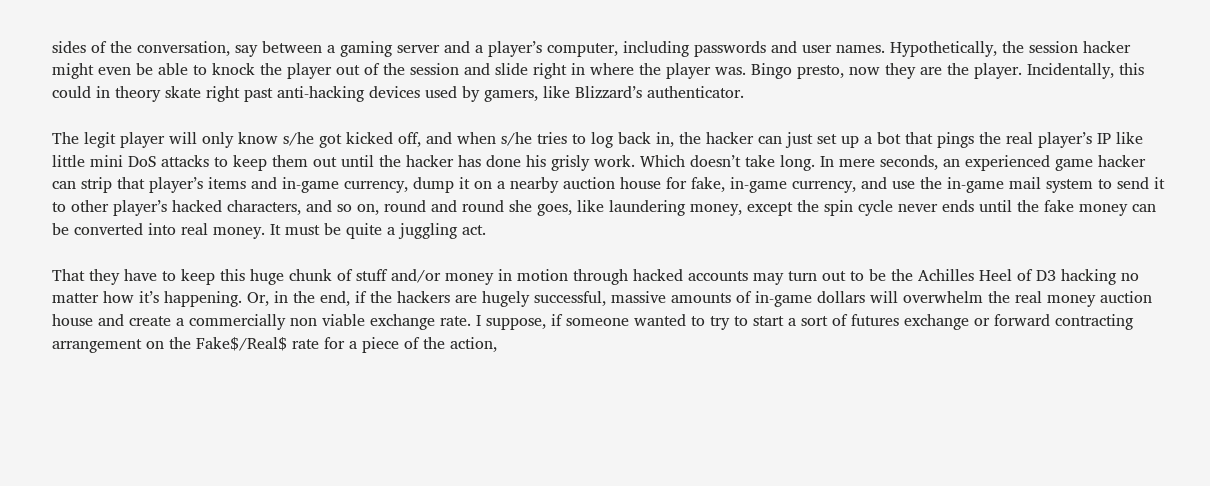sides of the conversation, say between a gaming server and a player’s computer, including passwords and user names. Hypothetically, the session hacker might even be able to knock the player out of the session and slide right in where the player was. Bingo presto, now they are the player. Incidentally, this could in theory skate right past anti-hacking devices used by gamers, like Blizzard’s authenticator.

The legit player will only know s/he got kicked off, and when s/he tries to log back in, the hacker can just set up a bot that pings the real player’s IP like little mini DoS attacks to keep them out until the hacker has done his grisly work. Which doesn’t take long. In mere seconds, an experienced game hacker can strip that player’s items and in-game currency, dump it on a nearby auction house for fake, in-game currency, and use the in-game mail system to send it to other player’s hacked characters, and so on, round and round she goes, like laundering money, except the spin cycle never ends until the fake money can be converted into real money. It must be quite a juggling act.

That they have to keep this huge chunk of stuff and/or money in motion through hacked accounts may turn out to be the Achilles Heel of D3 hacking no matter how it’s happening. Or, in the end, if the hackers are hugely successful, massive amounts of in-game dollars will overwhelm the real money auction house and create a commercially non viable exchange rate. I suppose, if someone wanted to try to start a sort of futures exchange or forward contracting arrangement on the Fake$/Real$ rate for a piece of the action,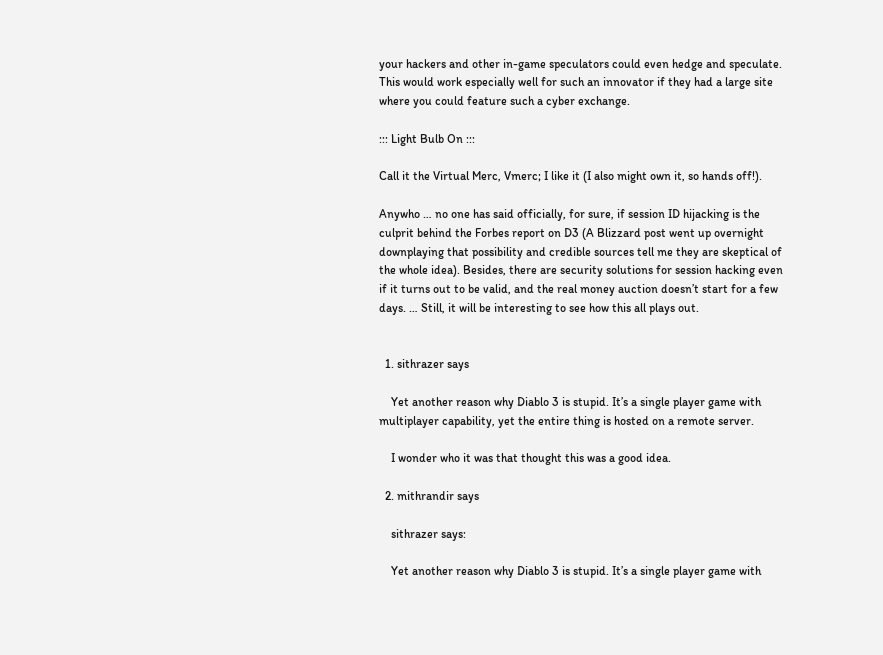your hackers and other in-game speculators could even hedge and speculate. This would work especially well for such an innovator if they had a large site where you could feature such a cyber exchange.

::: Light Bulb On :::

Call it the Virtual Merc, Vmerc; I like it (I also might own it, so hands off!).

Anywho … no one has said officially, for sure, if session ID hijacking is the culprit behind the Forbes report on D3 (A Blizzard post went up overnight downplaying that possibility and credible sources tell me they are skeptical of the whole idea). Besides, there are security solutions for session hacking even if it turns out to be valid, and the real money auction doesn’t start for a few days. … Still, it will be interesting to see how this all plays out.


  1. sithrazer says

    Yet another reason why Diablo 3 is stupid. It’s a single player game with multiplayer capability, yet the entire thing is hosted on a remote server.

    I wonder who it was that thought this was a good idea.

  2. mithrandir says

    sithrazer says:

    Yet another reason why Diablo 3 is stupid. It’s a single player game with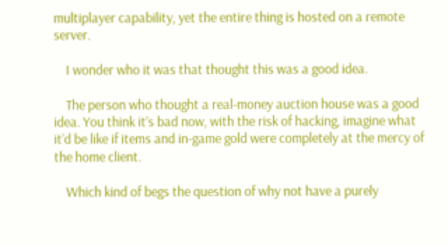multiplayer capability, yet the entire thing is hosted on a remote server.

    I wonder who it was that thought this was a good idea.

    The person who thought a real-money auction house was a good idea. You think it’s bad now, with the risk of hacking, imagine what it’d be like if items and in-game gold were completely at the mercy of the home client.

    Which kind of begs the question of why not have a purely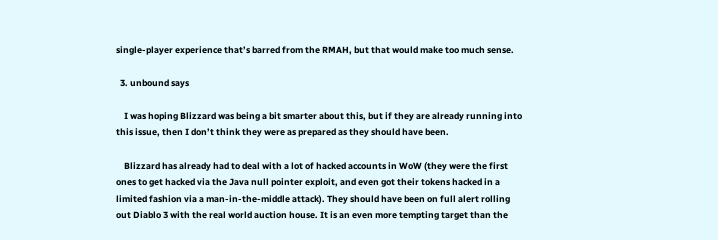single-player experience that’s barred from the RMAH, but that would make too much sense.

  3. unbound says

    I was hoping Blizzard was being a bit smarter about this, but if they are already running into this issue, then I don’t think they were as prepared as they should have been.

    Blizzard has already had to deal with a lot of hacked accounts in WoW (they were the first ones to get hacked via the Java null pointer exploit, and even got their tokens hacked in a limited fashion via a man-in-the-middle attack). They should have been on full alert rolling out Diablo 3 with the real world auction house. It is an even more tempting target than the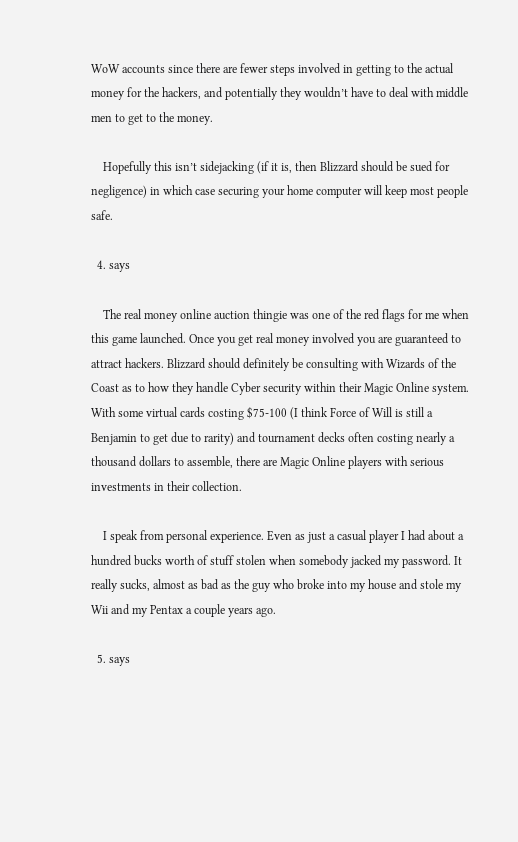WoW accounts since there are fewer steps involved in getting to the actual money for the hackers, and potentially they wouldn’t have to deal with middle men to get to the money.

    Hopefully this isn’t sidejacking (if it is, then Blizzard should be sued for negligence) in which case securing your home computer will keep most people safe.

  4. says

    The real money online auction thingie was one of the red flags for me when this game launched. Once you get real money involved you are guaranteed to attract hackers. Blizzard should definitely be consulting with Wizards of the Coast as to how they handle Cyber security within their Magic Online system. With some virtual cards costing $75-100 (I think Force of Will is still a Benjamin to get due to rarity) and tournament decks often costing nearly a thousand dollars to assemble, there are Magic Online players with serious investments in their collection.

    I speak from personal experience. Even as just a casual player I had about a hundred bucks worth of stuff stolen when somebody jacked my password. It really sucks, almost as bad as the guy who broke into my house and stole my Wii and my Pentax a couple years ago.

  5. says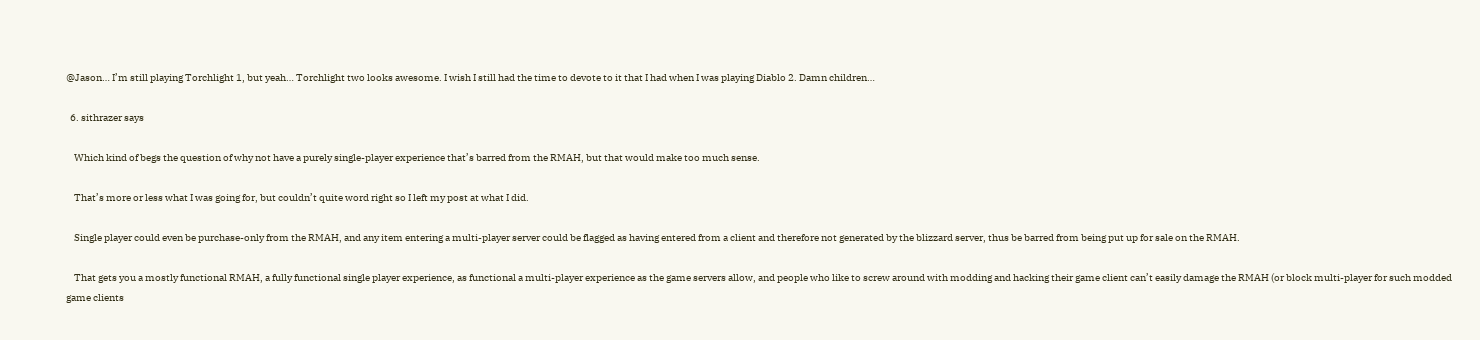@Jason… I’m still playing Torchlight 1, but yeah… Torchlight two looks awesome. I wish I still had the time to devote to it that I had when I was playing Diablo 2. Damn children…

  6. sithrazer says

    Which kind of begs the question of why not have a purely single-player experience that’s barred from the RMAH, but that would make too much sense.

    That’s more or less what I was going for, but couldn’t quite word right so I left my post at what I did.

    Single player could even be purchase-only from the RMAH, and any item entering a multi-player server could be flagged as having entered from a client and therefore not generated by the blizzard server, thus be barred from being put up for sale on the RMAH.

    That gets you a mostly functional RMAH, a fully functional single player experience, as functional a multi-player experience as the game servers allow, and people who like to screw around with modding and hacking their game client can’t easily damage the RMAH (or block multi-player for such modded game clients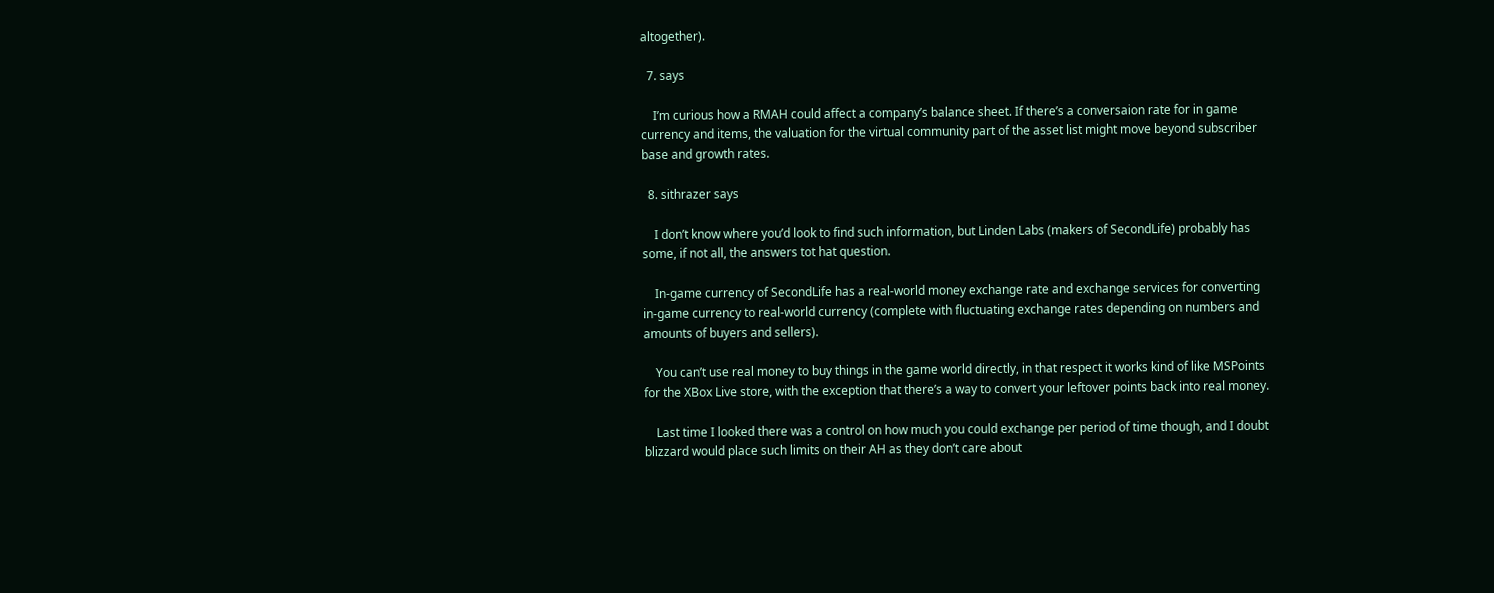altogether).

  7. says

    I’m curious how a RMAH could affect a company’s balance sheet. If there’s a conversaion rate for in game currency and items, the valuation for the virtual community part of the asset list might move beyond subscriber base and growth rates.

  8. sithrazer says

    I don’t know where you’d look to find such information, but Linden Labs (makers of SecondLife) probably has some, if not all, the answers tot hat question.

    In-game currency of SecondLife has a real-world money exchange rate and exchange services for converting in-game currency to real-world currency (complete with fluctuating exchange rates depending on numbers and amounts of buyers and sellers).

    You can’t use real money to buy things in the game world directly, in that respect it works kind of like MSPoints for the XBox Live store, with the exception that there’s a way to convert your leftover points back into real money.

    Last time I looked there was a control on how much you could exchange per period of time though, and I doubt blizzard would place such limits on their AH as they don’t care about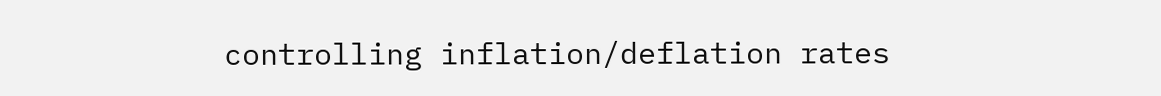controlling inflation/deflation rates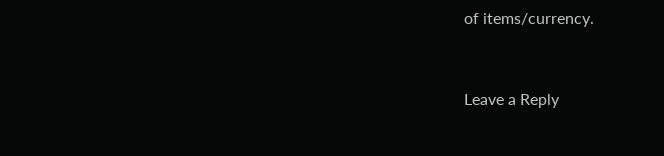of items/currency.


Leave a Reply